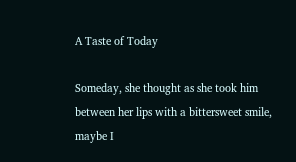A Taste of Today

Someday, she thought as she took him between her lips with a bittersweet smile, maybe I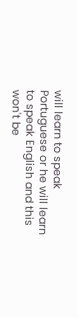will learn to speak Portuguese or he will learn to speak English and this won't be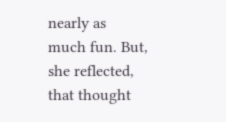nearly as
much fun. But, she reflected, that thought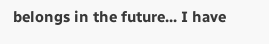belongs in the future... I have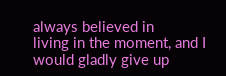always believed in
living in the moment, and I would gladly give up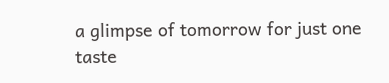a glimpse of tomorrow for just one taste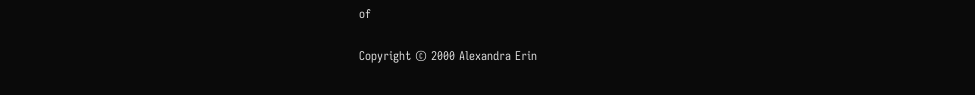of

Copyright © 2000 Alexandra Erin